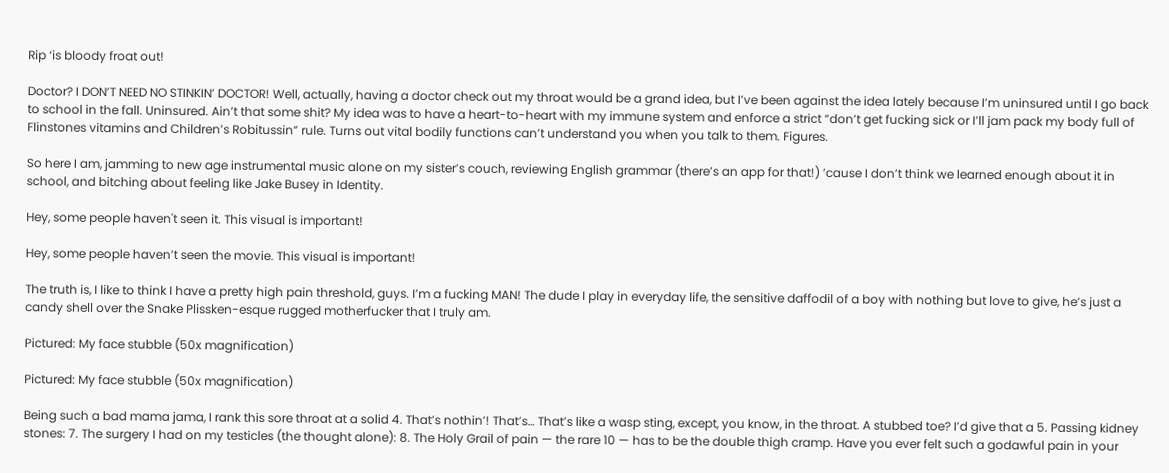Rip ‘is bloody froat out!

Doctor? I DON’T NEED NO STINKIN’ DOCTOR! Well, actually, having a doctor check out my throat would be a grand idea, but I’ve been against the idea lately because I’m uninsured until I go back to school in the fall. Uninsured. Ain’t that some shit? My idea was to have a heart-to-heart with my immune system and enforce a strict “don’t get fucking sick or I’ll jam pack my body full of Flinstones vitamins and Children’s Robitussin” rule. Turns out vital bodily functions can’t understand you when you talk to them. Figures.

So here I am, jamming to new age instrumental music alone on my sister’s couch, reviewing English grammar (there’s an app for that!) ’cause I don’t think we learned enough about it in school, and bitching about feeling like Jake Busey in Identity.

Hey, some people haven't seen it. This visual is important!

Hey, some people haven’t seen the movie. This visual is important!

The truth is, I like to think I have a pretty high pain threshold, guys. I’m a fucking MAN! The dude I play in everyday life, the sensitive daffodil of a boy with nothing but love to give, he’s just a candy shell over the Snake Plissken-esque rugged motherfucker that I truly am.

Pictured: My face stubble (50x magnification)

Pictured: My face stubble (50x magnification)

Being such a bad mama jama, I rank this sore throat at a solid 4. That’s nothin’! That’s… That’s like a wasp sting, except, you know, in the throat. A stubbed toe? I’d give that a 5. Passing kidney stones: 7. The surgery I had on my testicles (the thought alone): 8. The Holy Grail of pain — the rare 10 — has to be the double thigh cramp. Have you ever felt such a godawful pain in your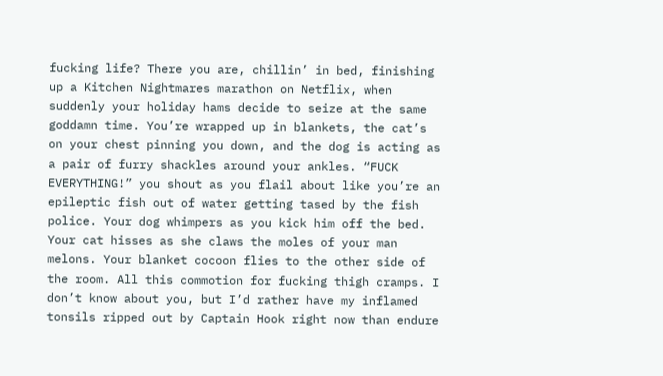fucking life? There you are, chillin’ in bed, finishing up a Kitchen Nightmares marathon on Netflix, when suddenly your holiday hams decide to seize at the same goddamn time. You’re wrapped up in blankets, the cat’s on your chest pinning you down, and the dog is acting as a pair of furry shackles around your ankles. “FUCK EVERYTHING!” you shout as you flail about like you’re an epileptic fish out of water getting tased by the fish police. Your dog whimpers as you kick him off the bed. Your cat hisses as she claws the moles of your man melons. Your blanket cocoon flies to the other side of the room. All this commotion for fucking thigh cramps. I don’t know about you, but I’d rather have my inflamed tonsils ripped out by Captain Hook right now than endure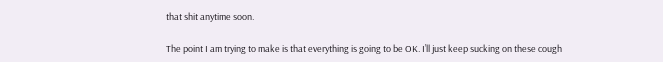that shit anytime soon.

The point I am trying to make is that everything is going to be OK. I’ll just keep sucking on these cough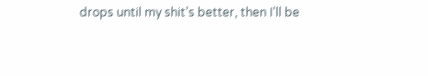drops until my shit’s better, then I’ll be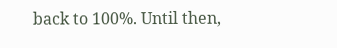back to 100%. Until then,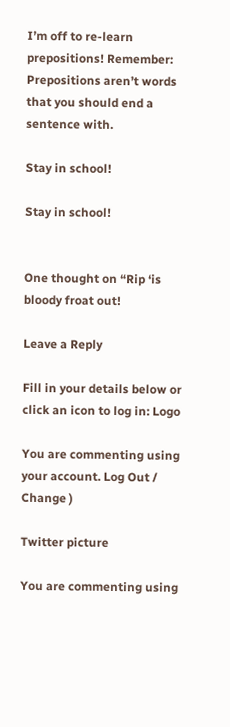I’m off to re-learn prepositions! Remember: Prepositions aren’t words that you should end a sentence with.

Stay in school!

Stay in school!


One thought on “Rip ‘is bloody froat out!

Leave a Reply

Fill in your details below or click an icon to log in: Logo

You are commenting using your account. Log Out / Change )

Twitter picture

You are commenting using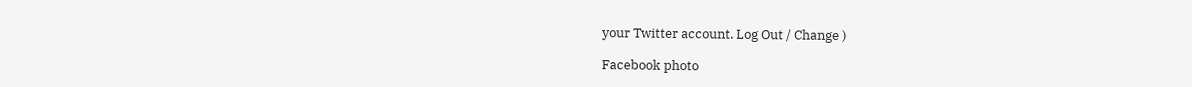your Twitter account. Log Out / Change )

Facebook photo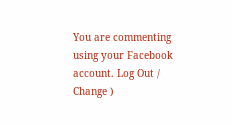You are commenting using your Facebook account. Log Out / Change )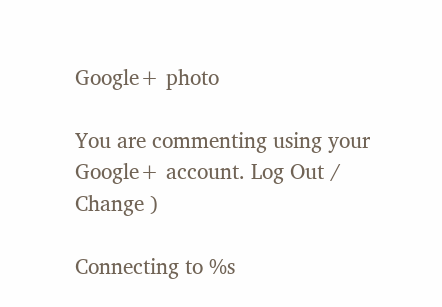Google+ photo

You are commenting using your Google+ account. Log Out / Change )

Connecting to %s